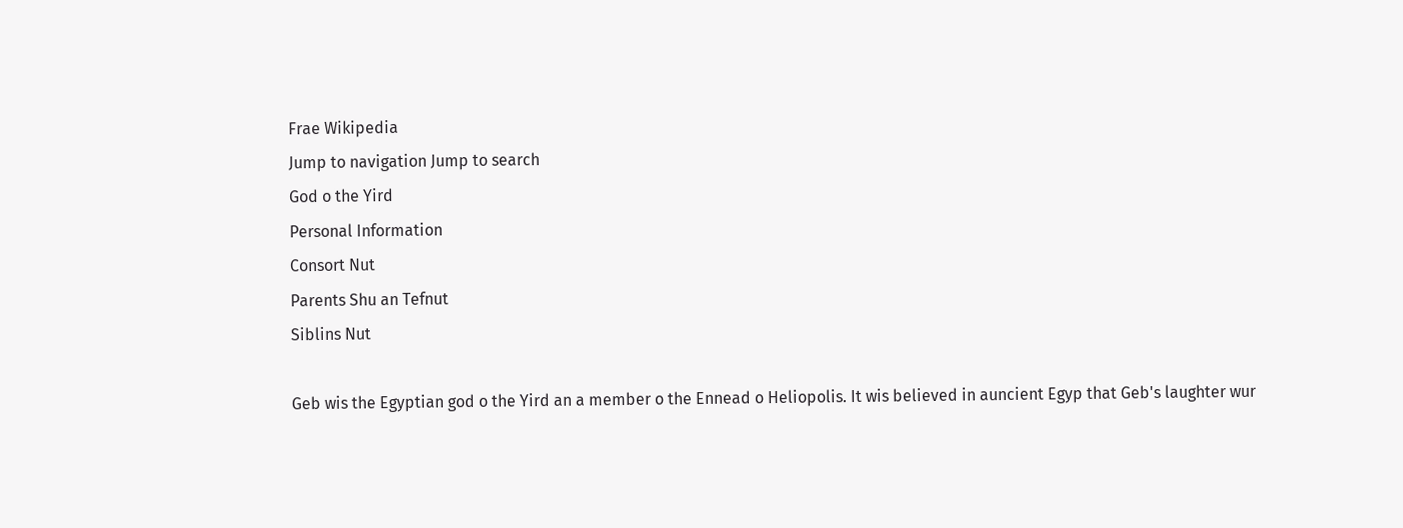Frae Wikipedia
Jump to navigation Jump to search
God o the Yird
Personal Information
Consort Nut
Parents Shu an Tefnut
Siblins Nut

Geb wis the Egyptian god o the Yird an a member o the Ennead o Heliopolis. It wis believed in auncient Egyp that Geb's laughter wur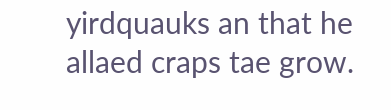yirdquauks an that he allaed craps tae grow.